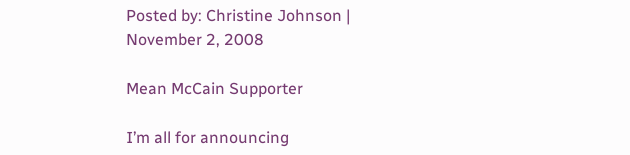Posted by: Christine Johnson | November 2, 2008

Mean McCain Supporter

I’m all for announcing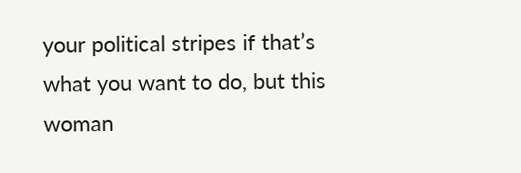your political stripes if that’s what you want to do, but this woman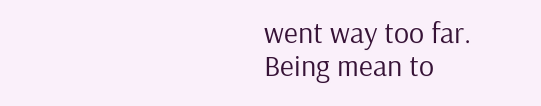went way too far.  Being mean to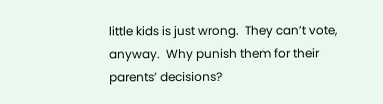little kids is just wrong.  They can’t vote, anyway.  Why punish them for their parents’ decisions?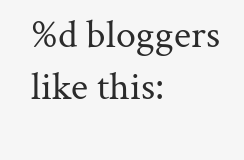%d bloggers like this: